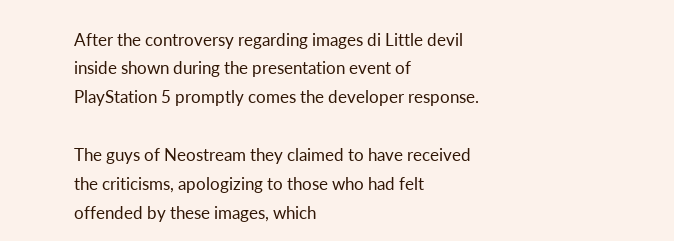After the controversy regarding images di Little devil inside shown during the presentation event of PlayStation 5 promptly comes the developer response.

The guys of Neostream they claimed to have received the criticisms, apologizing to those who had felt offended by these images, which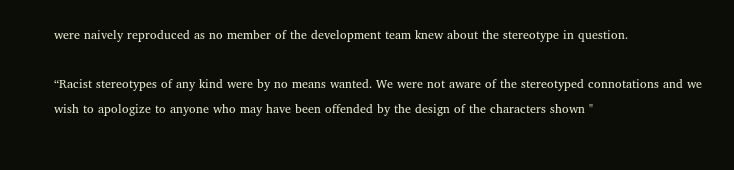were naively reproduced as no member of the development team knew about the stereotype in question.

“Racist stereotypes of any kind were by no means wanted. We were not aware of the stereotyped connotations and we wish to apologize to anyone who may have been offended by the design of the characters shown "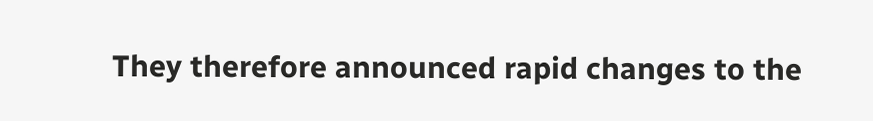They therefore announced rapid changes to the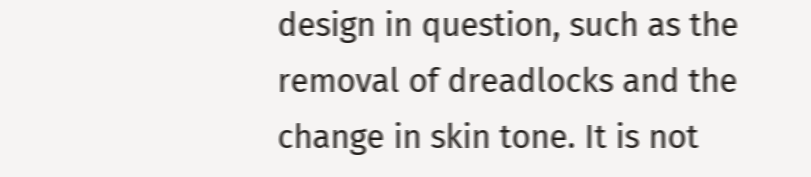design in question, such as the removal of dreadlocks and the change in skin tone. It is not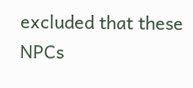excluded that these NPCs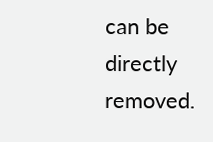can be directly removed.